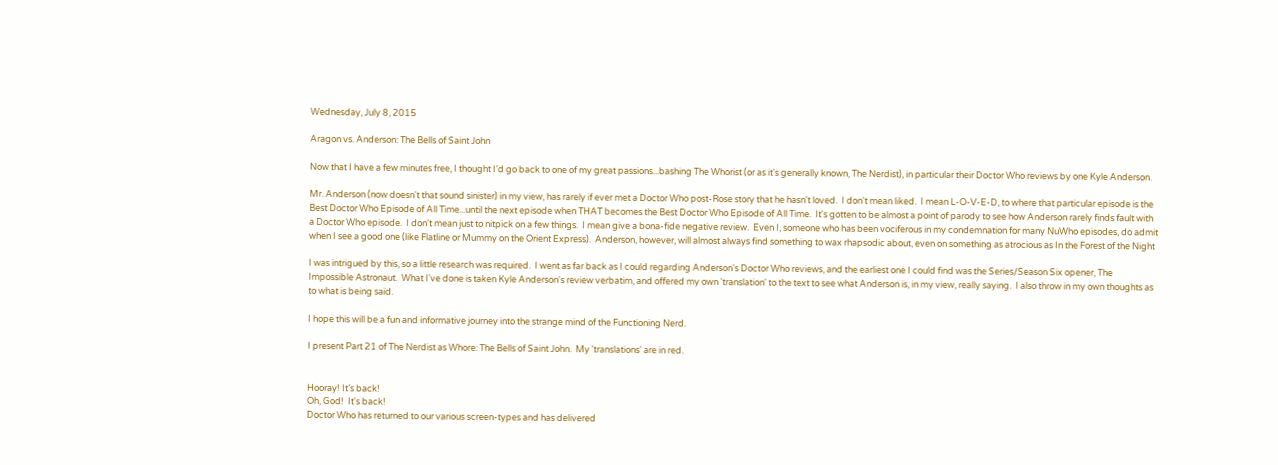Wednesday, July 8, 2015

Aragon vs. Anderson: The Bells of Saint John

Now that I have a few minutes free, I thought I'd go back to one of my great passions...bashing The Whorist (or as it's generally known, The Nerdist), in particular their Doctor Who reviews by one Kyle Anderson.

Mr. Anderson (now doesn't that sound sinister) in my view, has rarely if ever met a Doctor Who post-Rose story that he hasn't loved.  I don't mean liked.  I mean L-O-V-E-D, to where that particular episode is the Best Doctor Who Episode of All Time...until the next episode when THAT becomes the Best Doctor Who Episode of All Time.  It's gotten to be almost a point of parody to see how Anderson rarely finds fault with a Doctor Who episode.  I don't mean just to nitpick on a few things.  I mean give a bona-fide negative review.  Even I, someone who has been vociferous in my condemnation for many NuWho episodes, do admit when I see a good one (like Flatline or Mummy on the Orient Express).  Anderson, however, will almost always find something to wax rhapsodic about, even on something as atrocious as In the Forest of the Night

I was intrigued by this, so a little research was required.  I went as far back as I could regarding Anderson's Doctor Who reviews, and the earliest one I could find was the Series/Season Six opener, The Impossible Astronaut.  What I've done is taken Kyle Anderson's review verbatim, and offered my own 'translation' to the text to see what Anderson is, in my view, really saying.  I also throw in my own thoughts as to what is being said.

I hope this will be a fun and informative journey into the strange mind of the Functioning Nerd.

I present Part 21 of The Nerdist as Whore: The Bells of Saint John.  My 'translations' are in red.


Hooray! It’s back!
Oh, God!  It's back!
Doctor Who has returned to our various screen-types and has delivered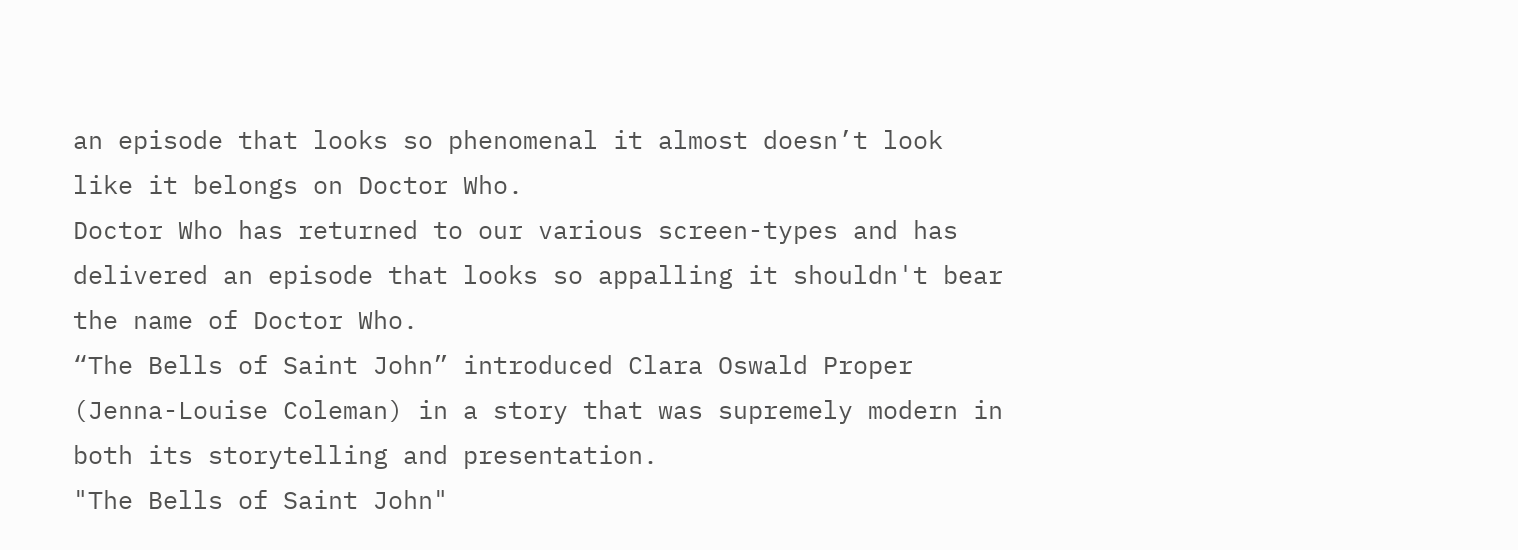an episode that looks so phenomenal it almost doesn’t look like it belongs on Doctor Who.
Doctor Who has returned to our various screen-types and has delivered an episode that looks so appalling it shouldn't bear the name of Doctor Who.
“The Bells of Saint John” introduced Clara Oswald Proper (Jenna-Louise Coleman) in a story that was supremely modern in both its storytelling and presentation.
"The Bells of Saint John"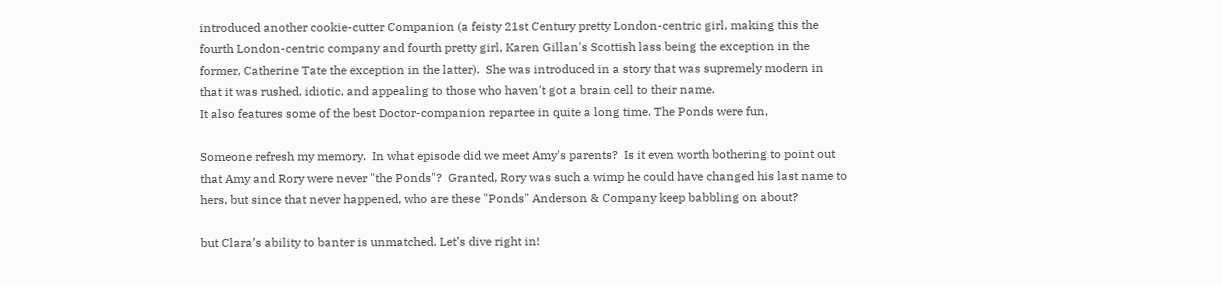introduced another cookie-cutter Companion (a feisty 21st Century pretty London-centric girl, making this the fourth London-centric company and fourth pretty girl, Karen Gillan's Scottish lass being the exception in the former, Catherine Tate the exception in the latter).  She was introduced in a story that was supremely modern in that it was rushed, idiotic, and appealing to those who haven't got a brain cell to their name.
It also features some of the best Doctor-companion repartee in quite a long time. The Ponds were fun,

Someone refresh my memory.  In what episode did we meet Amy's parents?  Is it even worth bothering to point out that Amy and Rory were never "the Ponds"?  Granted, Rory was such a wimp he could have changed his last name to hers, but since that never happened, who are these "Ponds" Anderson & Company keep babbling on about?

but Clara’s ability to banter is unmatched. Let’s dive right in!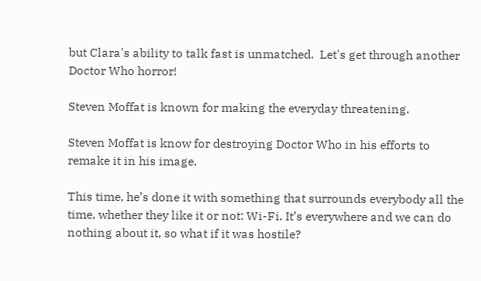but Clara's ability to talk fast is unmatched.  Let's get through another Doctor Who horror!

Steven Moffat is known for making the everyday threatening.

Steven Moffat is know for destroying Doctor Who in his efforts to remake it in his image.

This time, he’s done it with something that surrounds everybody all the time, whether they like it or not: Wi-Fi. It’s everywhere and we can do nothing about it, so what if it was hostile?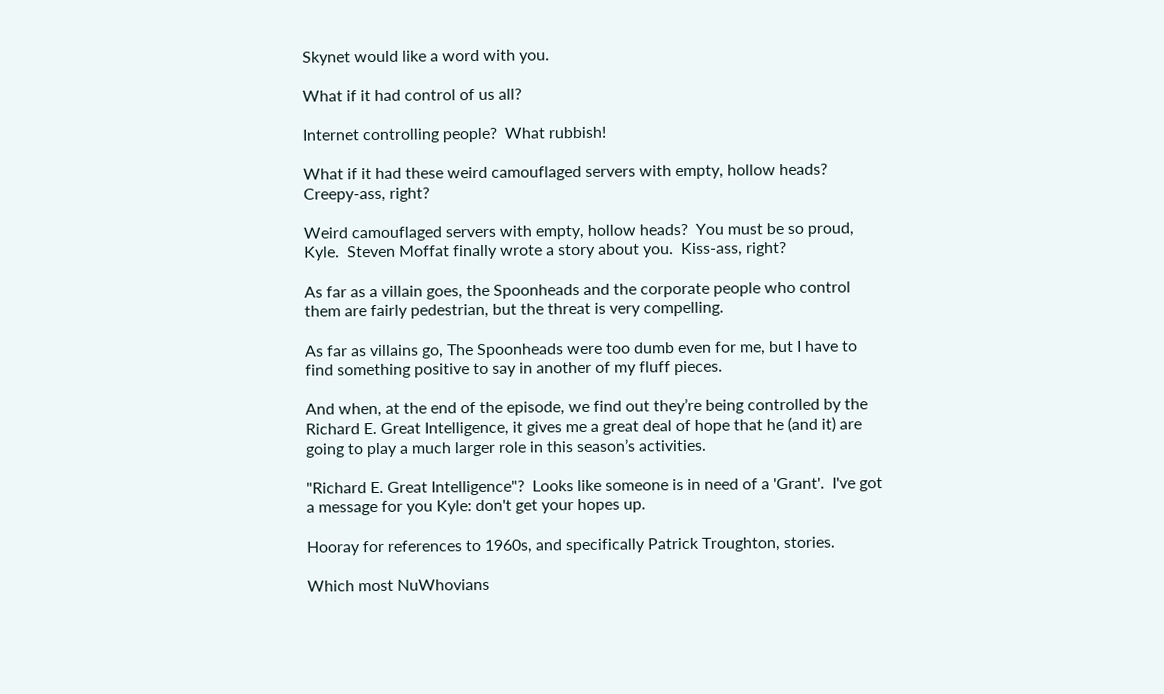Skynet would like a word with you.

What if it had control of us all?

Internet controlling people?  What rubbish!

What if it had these weird camouflaged servers with empty, hollow heads? Creepy-ass, right?

Weird camouflaged servers with empty, hollow heads?  You must be so proud, Kyle.  Steven Moffat finally wrote a story about you.  Kiss-ass, right?

As far as a villain goes, the Spoonheads and the corporate people who control them are fairly pedestrian, but the threat is very compelling.

As far as villains go, The Spoonheads were too dumb even for me, but I have to find something positive to say in another of my fluff pieces.

And when, at the end of the episode, we find out they’re being controlled by the Richard E. Great Intelligence, it gives me a great deal of hope that he (and it) are going to play a much larger role in this season’s activities.

"Richard E. Great Intelligence"?  Looks like someone is in need of a 'Grant'.  I've got a message for you Kyle: don't get your hopes up.

Hooray for references to 1960s, and specifically Patrick Troughton, stories.

Which most NuWhovians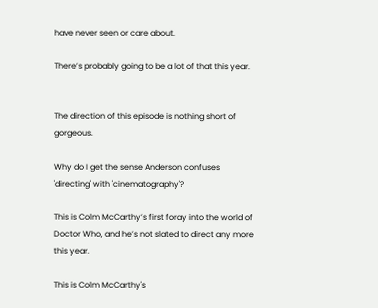have never seen or care about.

There’s probably going to be a lot of that this year.


The direction of this episode is nothing short of gorgeous.

Why do I get the sense Anderson confuses 'directing' with 'cinematography'?

This is Colm McCarthy’s first foray into the world of Doctor Who, and he’s not slated to direct any more this year.

This is Colm McCarthy's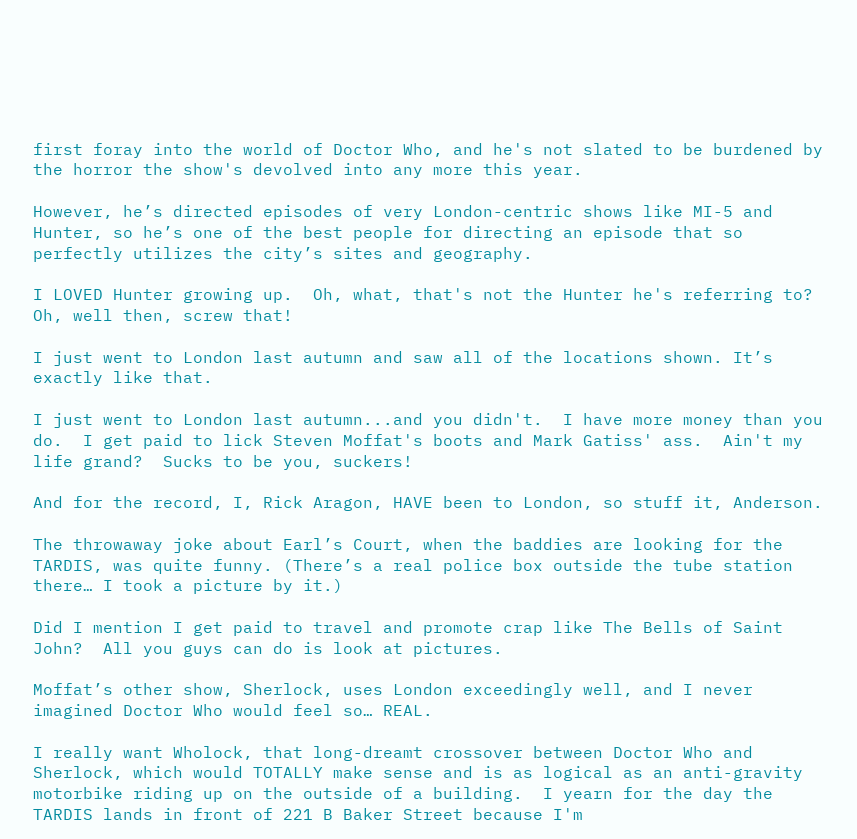first foray into the world of Doctor Who, and he's not slated to be burdened by the horror the show's devolved into any more this year.

However, he’s directed episodes of very London-centric shows like MI-5 and Hunter, so he’s one of the best people for directing an episode that so perfectly utilizes the city’s sites and geography.

I LOVED Hunter growing up.  Oh, what, that's not the Hunter he's referring to?  Oh, well then, screw that!

I just went to London last autumn and saw all of the locations shown. It’s exactly like that.

I just went to London last autumn...and you didn't.  I have more money than you do.  I get paid to lick Steven Moffat's boots and Mark Gatiss' ass.  Ain't my life grand?  Sucks to be you, suckers!

And for the record, I, Rick Aragon, HAVE been to London, so stuff it, Anderson.

The throwaway joke about Earl’s Court, when the baddies are looking for the TARDIS, was quite funny. (There’s a real police box outside the tube station there… I took a picture by it.)

Did I mention I get paid to travel and promote crap like The Bells of Saint John?  All you guys can do is look at pictures.

Moffat’s other show, Sherlock, uses London exceedingly well, and I never imagined Doctor Who would feel so… REAL.

I really want Wholock, that long-dreamt crossover between Doctor Who and Sherlock, which would TOTALLY make sense and is as logical as an anti-gravity motorbike riding up on the outside of a building.  I yearn for the day the TARDIS lands in front of 221 B Baker Street because I'm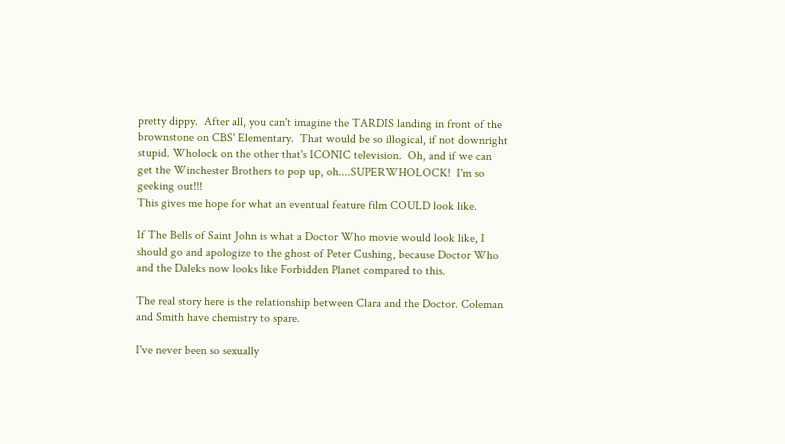pretty dippy.  After all, you can't imagine the TARDIS landing in front of the brownstone on CBS' Elementary.  That would be so illogical, if not downright stupid. Wholock on the other that's ICONIC television.  Oh, and if we can get the Winchester Brothers to pop up, oh....SUPERWHOLOCK!  I'm so geeking out!!!
This gives me hope for what an eventual feature film COULD look like.

If The Bells of Saint John is what a Doctor Who movie would look like, I should go and apologize to the ghost of Peter Cushing, because Doctor Who and the Daleks now looks like Forbidden Planet compared to this.

The real story here is the relationship between Clara and the Doctor. Coleman and Smith have chemistry to spare.

I've never been so sexually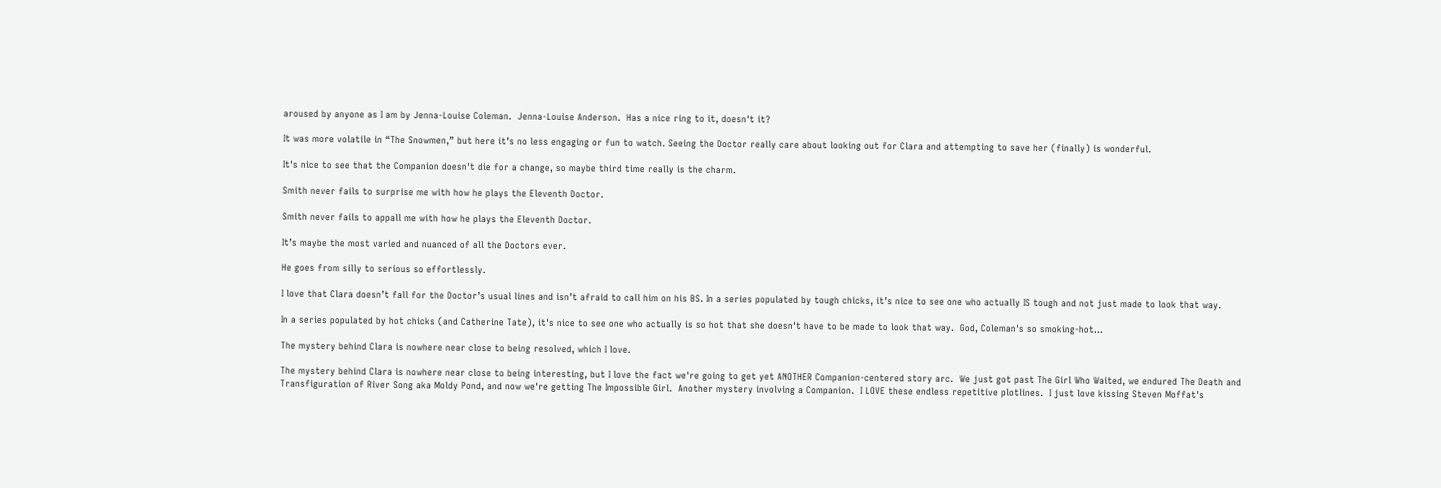aroused by anyone as I am by Jenna-Louise Coleman.  Jenna-Louise Anderson.  Has a nice ring to it, doesn't it?

It was more volatile in “The Snowmen,” but here it’s no less engaging or fun to watch. Seeing the Doctor really care about looking out for Clara and attempting to save her (finally) is wonderful.

It's nice to see that the Companion doesn't die for a change, so maybe third time really is the charm.

Smith never fails to surprise me with how he plays the Eleventh Doctor.

Smith never fails to appall me with how he plays the Eleventh Doctor.

It’s maybe the most varied and nuanced of all the Doctors ever.

He goes from silly to serious so effortlessly.

I love that Clara doesn’t fall for the Doctor’s usual lines and isn’t afraid to call him on his BS. In a series populated by tough chicks, it’s nice to see one who actually IS tough and not just made to look that way.

In a series populated by hot chicks (and Catherine Tate), it's nice to see one who actually is so hot that she doesn't have to be made to look that way.  God, Coleman's so smoking-hot...

The mystery behind Clara is nowhere near close to being resolved, which I love.

The mystery behind Clara is nowhere near close to being interesting, but I love the fact we're going to get yet ANOTHER Companion-centered story arc.  We just got past The Girl Who Waited, we endured The Death and Transfiguration of River Song aka Moldy Pond, and now we're getting The Impossible Girl.  Another mystery involving a Companion.  I LOVE these endless repetitive plotlines.  I just love kissing Steven Moffat's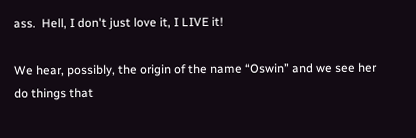ass.  Hell, I don't just love it, I LIVE it!

We hear, possibly, the origin of the name “Oswin” and we see her do things that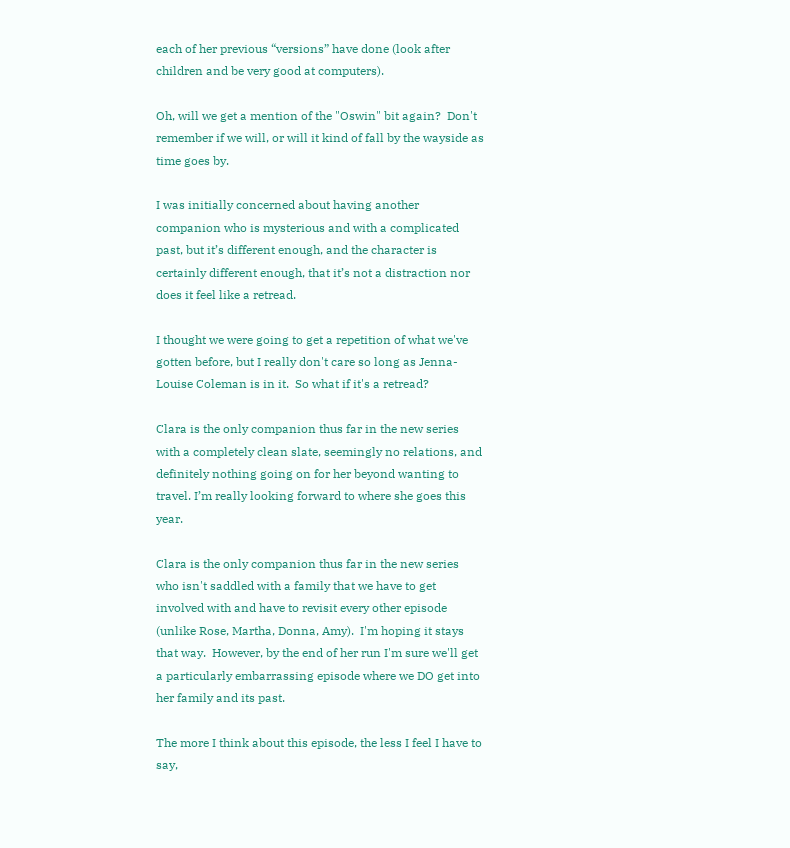each of her previous “versions” have done (look after children and be very good at computers).

Oh, will we get a mention of the "Oswin" bit again?  Don't remember if we will, or will it kind of fall by the wayside as time goes by.

I was initially concerned about having another companion who is mysterious and with a complicated past, but it’s different enough, and the character is certainly different enough, that it’s not a distraction nor does it feel like a retread.

I thought we were going to get a repetition of what we've gotten before, but I really don't care so long as Jenna-Louise Coleman is in it.  So what if it's a retread?

Clara is the only companion thus far in the new series with a completely clean slate, seemingly no relations, and definitely nothing going on for her beyond wanting to travel. I’m really looking forward to where she goes this year.

Clara is the only companion thus far in the new series who isn't saddled with a family that we have to get involved with and have to revisit every other episode (unlike Rose, Martha, Donna, Amy).  I'm hoping it stays that way.  However, by the end of her run I'm sure we'll get a particularly embarrassing episode where we DO get into her family and its past.

The more I think about this episode, the less I feel I have to say,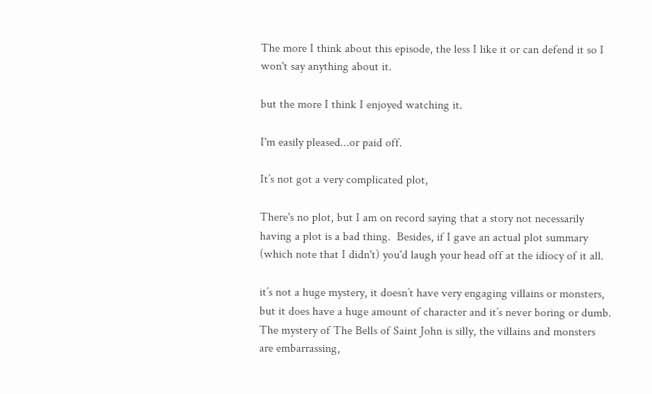The more I think about this episode, the less I like it or can defend it so I won't say anything about it.

but the more I think I enjoyed watching it.

I'm easily pleased...or paid off.

It’s not got a very complicated plot,

There's no plot, but I am on record saying that a story not necessarily having a plot is a bad thing.  Besides, if I gave an actual plot summary (which note that I didn't) you'd laugh your head off at the idiocy of it all.

it’s not a huge mystery, it doesn’t have very engaging villains or monsters, but it does have a huge amount of character and it’s never boring or dumb.
The mystery of The Bells of Saint John is silly, the villains and monsters are embarrassing,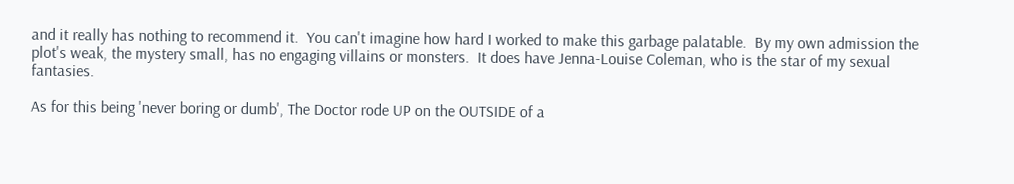and it really has nothing to recommend it.  You can't imagine how hard I worked to make this garbage palatable.  By my own admission the plot's weak, the mystery small, has no engaging villains or monsters.  It does have Jenna-Louise Coleman, who is the star of my sexual fantasies.

As for this being 'never boring or dumb', The Doctor rode UP on the OUTSIDE of a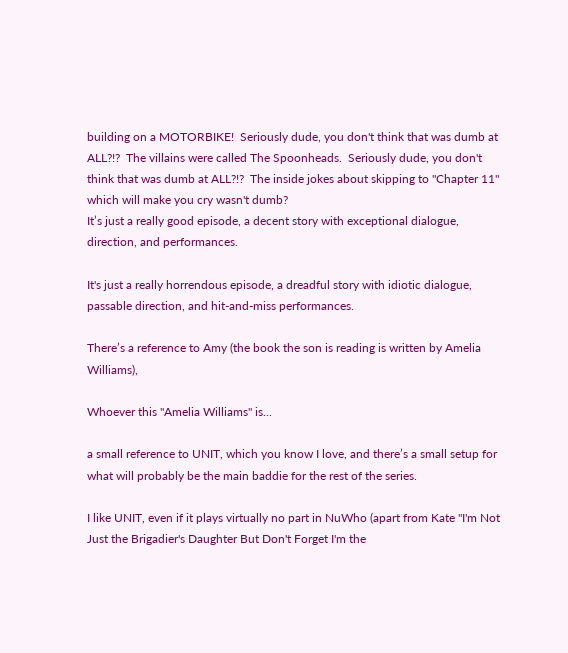building on a MOTORBIKE!  Seriously dude, you don't think that was dumb at ALL?!?  The villains were called The Spoonheads.  Seriously dude, you don't think that was dumb at ALL?!?  The inside jokes about skipping to "Chapter 11" which will make you cry wasn't dumb?
It’s just a really good episode, a decent story with exceptional dialogue, direction, and performances.

It's just a really horrendous episode, a dreadful story with idiotic dialogue, passable direction, and hit-and-miss performances.

There’s a reference to Amy (the book the son is reading is written by Amelia Williams),

Whoever this "Amelia Williams" is...

a small reference to UNIT, which you know I love, and there’s a small setup for what will probably be the main baddie for the rest of the series.

I like UNIT, even if it plays virtually no part in NuWho (apart from Kate "I'm Not Just the Brigadier's Daughter But Don't Forget I'm the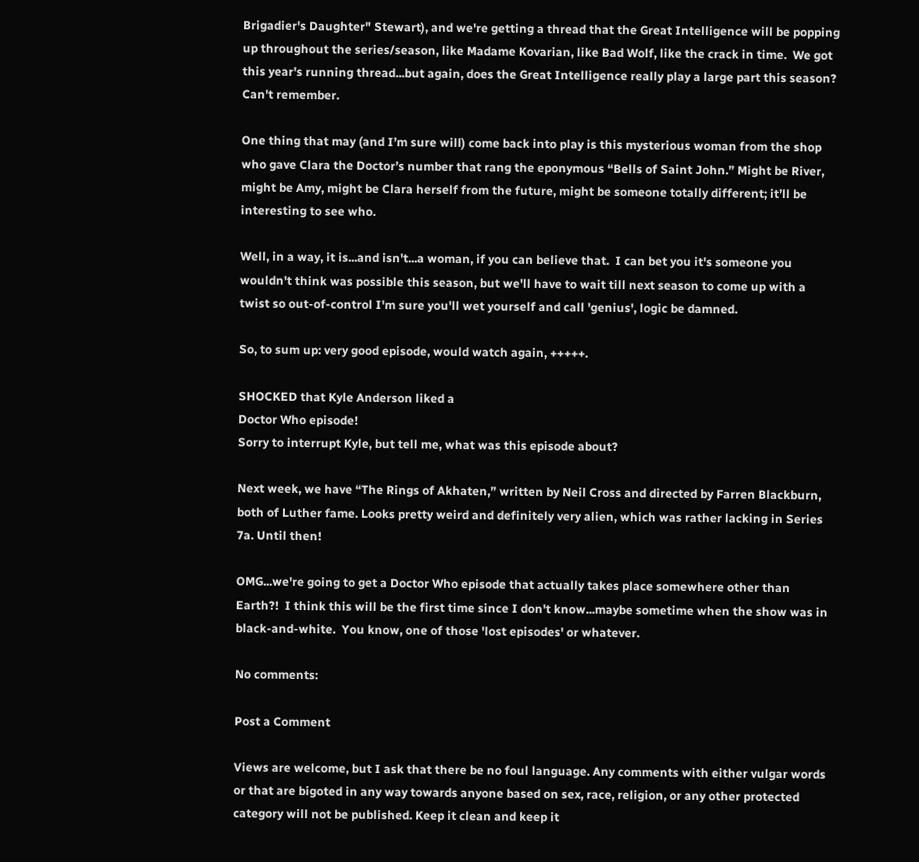Brigadier's Daughter" Stewart), and we're getting a thread that the Great Intelligence will be popping up throughout the series/season, like Madame Kovarian, like Bad Wolf, like the crack in time.  We got this year's running thread...but again, does the Great Intelligence really play a large part this season?  Can't remember.

One thing that may (and I’m sure will) come back into play is this mysterious woman from the shop who gave Clara the Doctor’s number that rang the eponymous “Bells of Saint John.” Might be River, might be Amy, might be Clara herself from the future, might be someone totally different; it’ll be interesting to see who.

Well, in a way, it is...and isn't...a woman, if you can believe that.  I can bet you it's someone you wouldn't think was possible this season, but we'll have to wait till next season to come up with a twist so out-of-control I'm sure you'll wet yourself and call 'genius', logic be damned.

So, to sum up: very good episode, would watch again, +++++.

SHOCKED that Kyle Anderson liked a
Doctor Who episode!
Sorry to interrupt Kyle, but tell me, what was this episode about?

Next week, we have “The Rings of Akhaten,” written by Neil Cross and directed by Farren Blackburn, both of Luther fame. Looks pretty weird and definitely very alien, which was rather lacking in Series 7a. Until then!

OMG...we're going to get a Doctor Who episode that actually takes place somewhere other than Earth?!  I think this will be the first time since I don't know...maybe sometime when the show was in black-and-white.  You know, one of those 'lost episodes' or whatever.

No comments:

Post a Comment

Views are welcome, but I ask that there be no foul language. Any comments with either vulgar words or that are bigoted in any way towards anyone based on sex, race, religion, or any other protected category will not be published. Keep it clean and keep it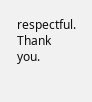respectful. Thank you.